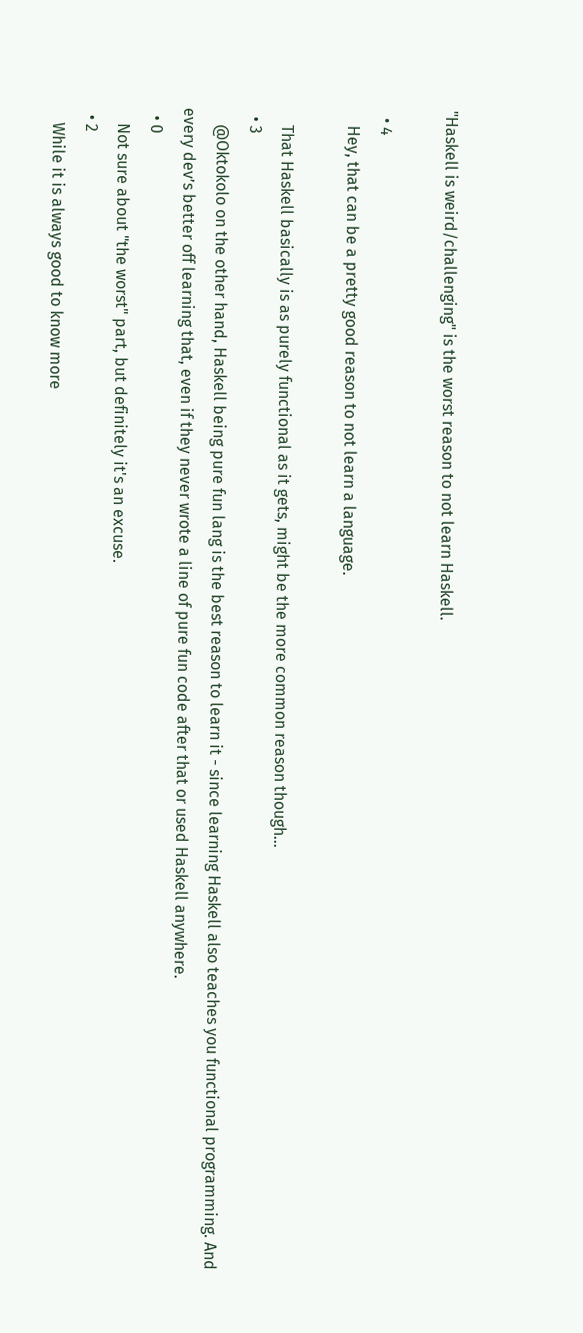"Haskell is weird/challenging" is the worst reason to not learn Haskell.

  • 4
    Hey, that can be a pretty good reason to not learn a language.

    That Haskell basically is as purely functional as it gets, might be the more common reason though...
  • 3
    @Oktokolo on the other hand, Haskell being pure fun lang is the best reason to learn it - since learning Haskell also teaches you functional programming. And every dev’s better off learning that, even if they never wrote a line of pure fun code after that or used Haskell anywhere.
  • 0
    Not sure about "the worst" part, but definitely it's an excuse.
  • 2
    While it is always good to know more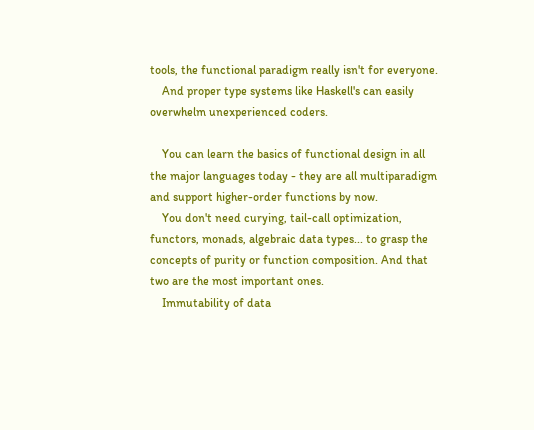tools, the functional paradigm really isn't for everyone.
    And proper type systems like Haskell's can easily overwhelm unexperienced coders.

    You can learn the basics of functional design in all the major languages today - they are all multiparadigm and support higher-order functions by now.
    You don't need curying, tail-call optimization, functors, monads, algebraic data types... to grasp the concepts of purity or function composition. And that two are the most important ones.
    Immutability of data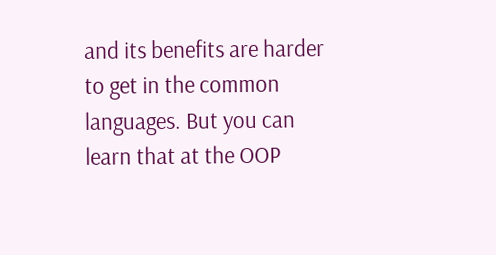and its benefits are harder to get in the common languages. But you can learn that at the OOP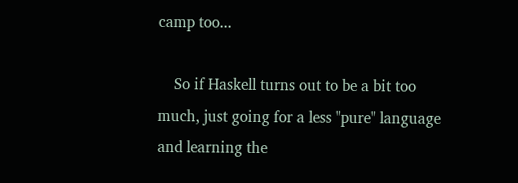camp too...

    So if Haskell turns out to be a bit too much, just going for a less "pure" language and learning the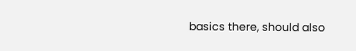basics there, should also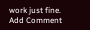work just fine.
Add Comment